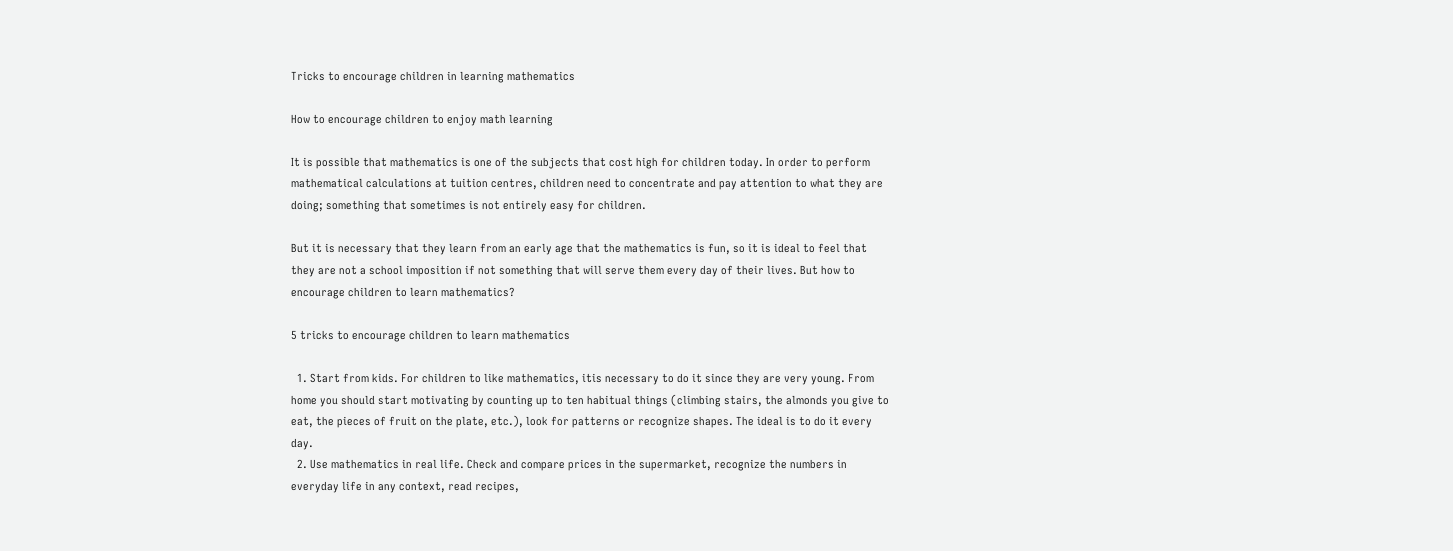Tricks to encourage children in learning mathematics

How to encourage children to enjoy math learning

It is possible that mathematics is one of the subjects that cost high for children today. In order to perform mathematical calculations at tuition centres, children need to concentrate and pay attention to what they are doing; something that sometimes is not entirely easy for children.

But it is necessary that they learn from an early age that the mathematics is fun, so it is ideal to feel that they are not a school imposition if not something that will serve them every day of their lives. But how to encourage children to learn mathematics?

5 tricks to encourage children to learn mathematics

  1. Start from kids. For children to like mathematics, itis necessary to do it since they are very young. From home you should start motivating by counting up to ten habitual things (climbing stairs, the almonds you give to eat, the pieces of fruit on the plate, etc.), look for patterns or recognize shapes. The ideal is to do it every day.
  2. Use mathematics in real life. Check and compare prices in the supermarket, recognize the numbers in everyday life in any context, read recipes,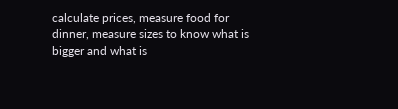calculate prices, measure food for dinner, measure sizes to know what is bigger and what is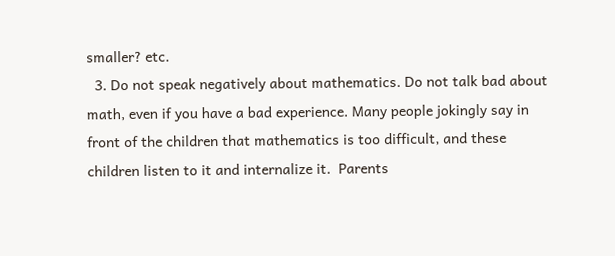smaller? etc.
  3. Do not speak negatively about mathematics. Do not talk bad about math, even if you have a bad experience. Many people jokingly say in front of the children that mathematics is too difficult, and these children listen to it and internalize it.  Parents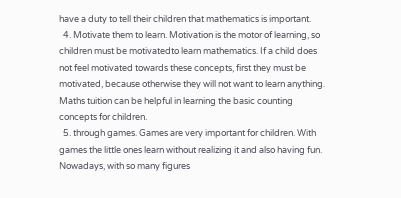have a duty to tell their children that mathematics is important.
  4. Motivate them to learn. Motivation is the motor of learning, so children must be motivatedto learn mathematics. If a child does not feel motivated towards these concepts, first they must be motivated, because otherwise they will not want to learn anything.  Maths tuition can be helpful in learning the basic counting concepts for children.
  5. through games. Games are very important for children. With games the little ones learn without realizing it and also having fun. Nowadays, with so many figures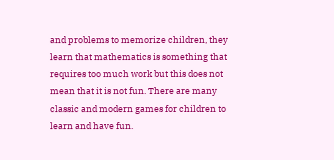and problems to memorize children, they learn that mathematics is something that requires too much work but this does not mean that it is not fun. There are many classic and modern games for children to learn and have fun.